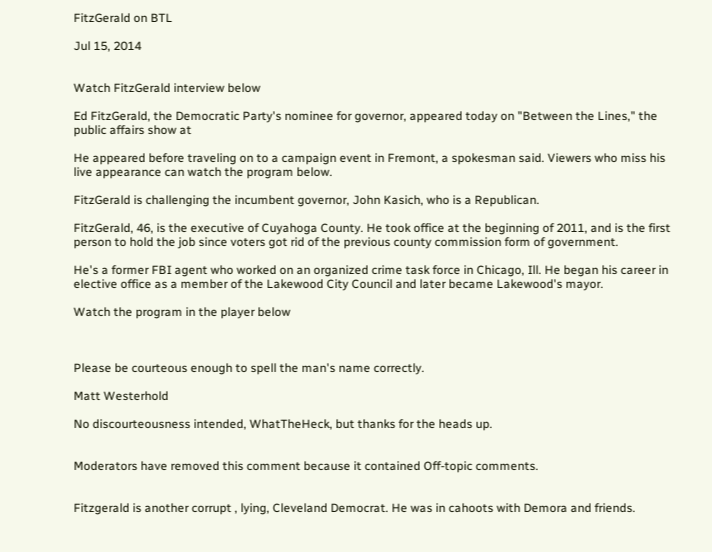FitzGerald on BTL

Jul 15, 2014


Watch FitzGerald interview below

Ed FitzGerald, the Democratic Party's nominee for governor, appeared today on "Between the Lines," the public affairs show at

He appeared before traveling on to a campaign event in Fremont, a spokesman said. Viewers who miss his live appearance can watch the program below.

FitzGerald is challenging the incumbent governor, John Kasich, who is a Republican.

FitzGerald, 46, is the executive of Cuyahoga County. He took office at the beginning of 2011, and is the first person to hold the job since voters got rid of the previous county commission form of government.

He's a former FBI agent who worked on an organized crime task force in Chicago, Ill. He began his career in elective office as a member of the Lakewood City Council and later became Lakewood's mayor.

Watch the program in the player below



Please be courteous enough to spell the man's name correctly.

Matt Westerhold

No discourteousness intended, WhatTheHeck, but thanks for the heads up.


Moderators have removed this comment because it contained Off-topic comments.


Fitzgerald is another corrupt , lying, Cleveland Democrat. He was in cahoots with Demora and friends.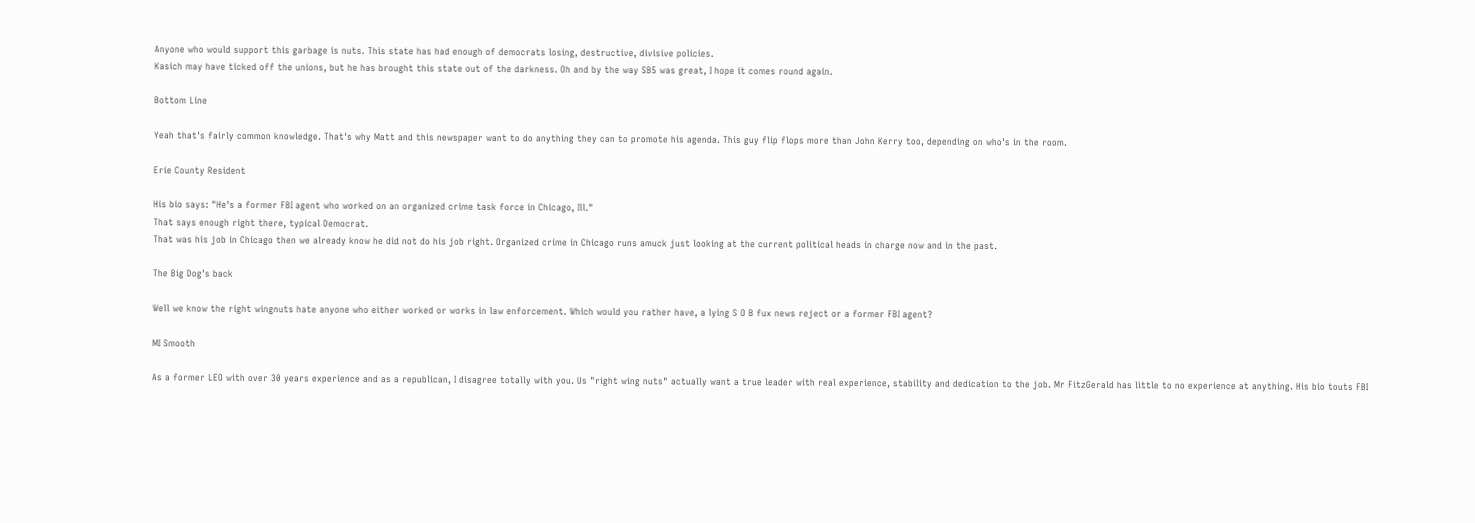Anyone who would support this garbage is nuts. This state has had enough of democrats losing, destructive, divisive policies.
Kasich may have ticked off the unions, but he has brought this state out of the darkness. Oh and by the way SB5 was great, I hope it comes round again.

Bottom Line

Yeah that's fairly common knowledge. That's why Matt and this newspaper want to do anything they can to promote his agenda. This guy flip flops more than John Kerry too, depending on who's in the room.

Erie County Resident

His bio says: "He's a former FBI agent who worked on an organized crime task force in Chicago, Ill."
That says enough right there, typical Democrat.
That was his job in Chicago then we already know he did not do his job right. Organized crime in Chicago runs amuck just looking at the current political heads in charge now and in the past.

The Big Dog's back

Well we know the right wingnuts hate anyone who either worked or works in law enforcement. Which would you rather have, a lying S O B fux news reject or a former FBI agent?

MI Smooth

As a former LEO with over 30 years experience and as a republican, I disagree totally with you. Us "right wing nuts" actually want a true leader with real experience, stability and dedication to the job. Mr FitzGerald has little to no experience at anything. His bio touts FBI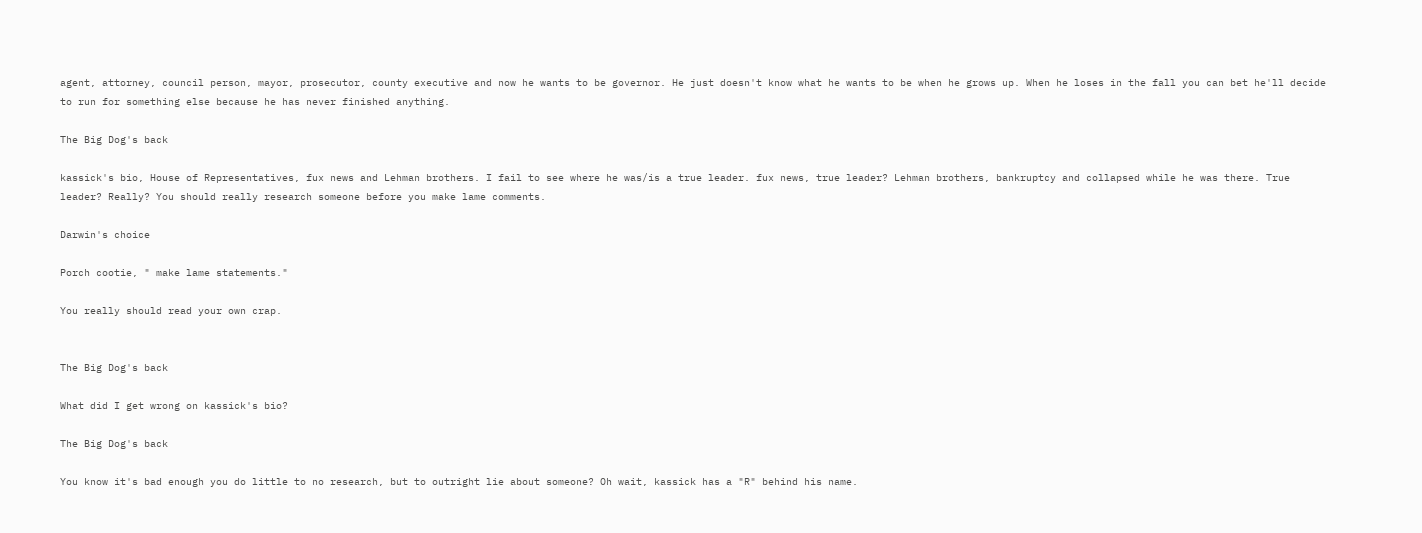agent, attorney, council person, mayor, prosecutor, county executive and now he wants to be governor. He just doesn't know what he wants to be when he grows up. When he loses in the fall you can bet he'll decide to run for something else because he has never finished anything.

The Big Dog's back

kassick's bio, House of Representatives, fux news and Lehman brothers. I fail to see where he was/is a true leader. fux news, true leader? Lehman brothers, bankruptcy and collapsed while he was there. True leader? Really? You should really research someone before you make lame comments.

Darwin's choice

Porch cootie, " make lame statements."

You really should read your own crap.


The Big Dog's back

What did I get wrong on kassick's bio?

The Big Dog's back

You know it's bad enough you do little to no research, but to outright lie about someone? Oh wait, kassick has a "R" behind his name.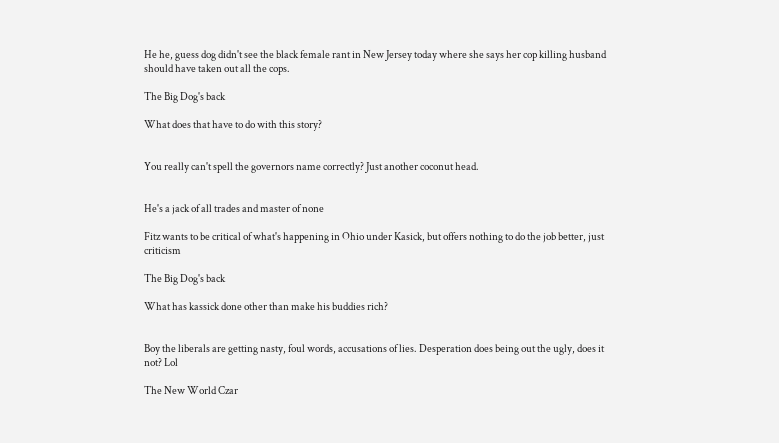He he, guess dog didn't see the black female rant in New Jersey today where she says her cop killing husband should have taken out all the cops.

The Big Dog's back

What does that have to do with this story?


You really can't spell the governors name correctly? Just another coconut head.


He's a jack of all trades and master of none

Fitz wants to be critical of what's happening in Ohio under Kasick, but offers nothing to do the job better, just criticism

The Big Dog's back

What has kassick done other than make his buddies rich?


Boy the liberals are getting nasty, foul words, accusations of lies. Desperation does being out the ugly, does it not? Lol

The New World Czar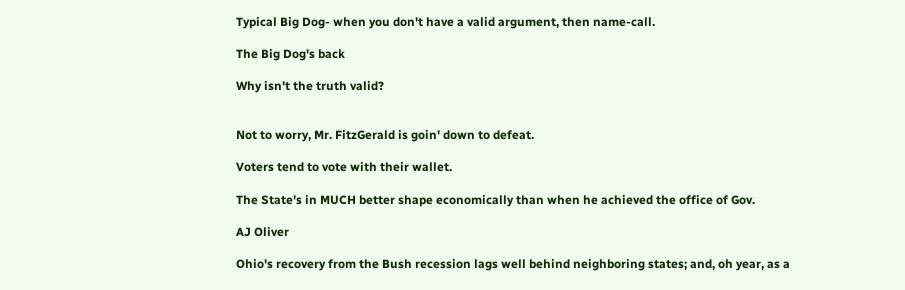Typical Big Dog- when you don't have a valid argument, then name-call.

The Big Dog's back

Why isn't the truth valid?


Not to worry, Mr. FitzGerald is goin' down to defeat.

Voters tend to vote with their wallet.

The State's in MUCH better shape economically than when he achieved the office of Gov.

AJ Oliver

Ohio's recovery from the Bush recession lags well behind neighboring states; and, oh year, as a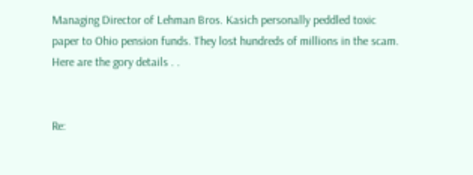Managing Director of Lehman Bros. Kasich personally peddled toxic paper to Ohio pension funds. They lost hundreds of millions in the scam. Here are the gory details . .


Re: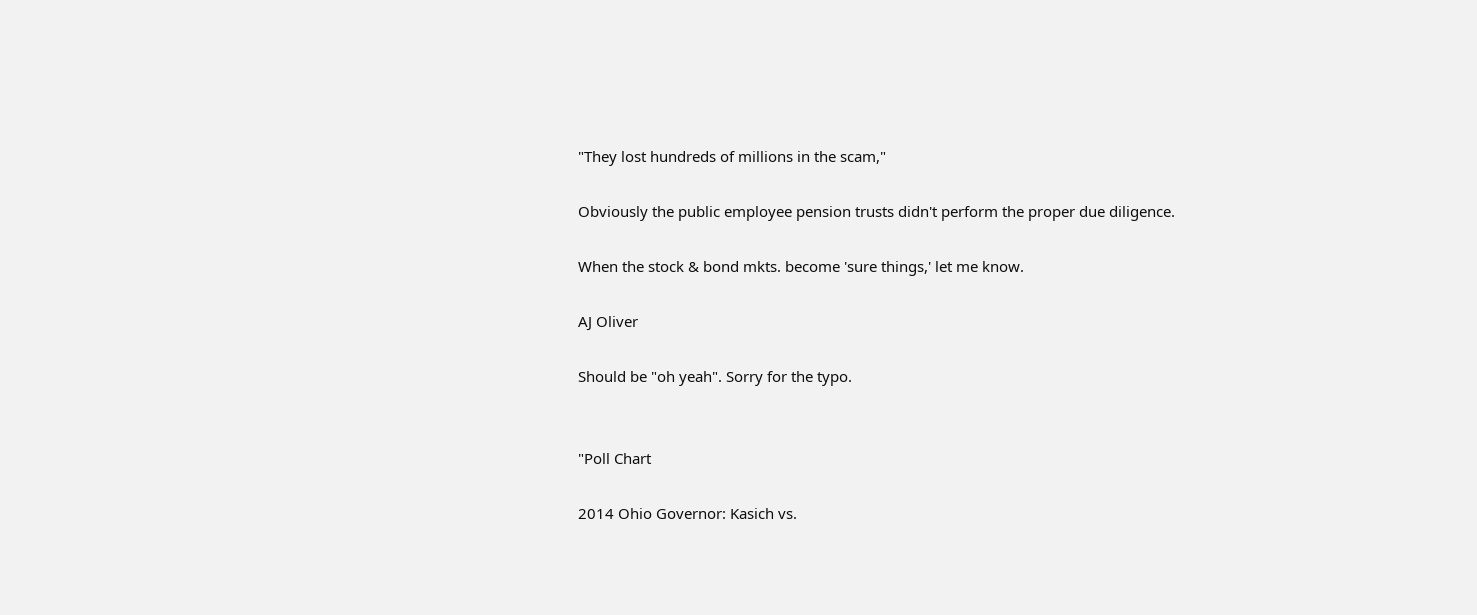"They lost hundreds of millions in the scam,"

Obviously the public employee pension trusts didn't perform the proper due diligence.

When the stock & bond mkts. become 'sure things,' let me know.

AJ Oliver

Should be "oh yeah". Sorry for the typo.


"Poll Chart

2014 Ohio Governor: Kasich vs.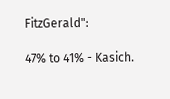FitzGerald":

47% to 41% - Kasich.